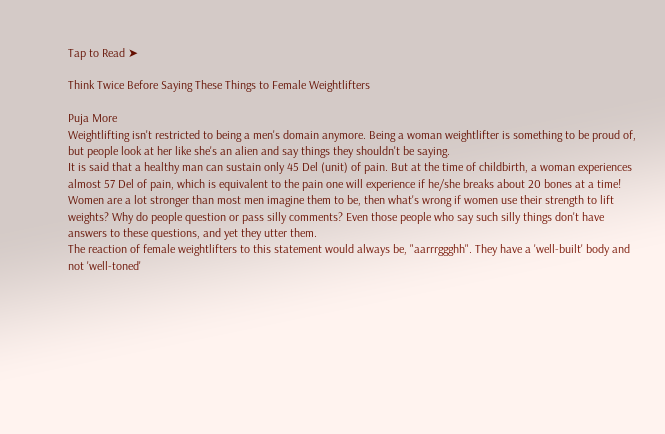Tap to Read ➤

Think Twice Before Saying These Things to Female Weightlifters

Puja More
Weightlifting isn't restricted to being a men's domain anymore. Being a woman weightlifter is something to be proud of, but people look at her like she's an alien and say things they shouldn't be saying.
It is said that a healthy man can sustain only 45 Del (unit) of pain. But at the time of childbirth, a woman experiences almost 57 Del of pain, which is equivalent to the pain one will experience if he/she breaks about 20 bones at a time!
Women are a lot stronger than most men imagine them to be, then what's wrong if women use their strength to lift weights? Why do people question or pass silly comments? Even those people who say such silly things don't have answers to these questions, and yet they utter them.
The reaction of female weightlifters to this statement would always be, "aarrrggghh". They have a 'well-built' body and not 'well-toned'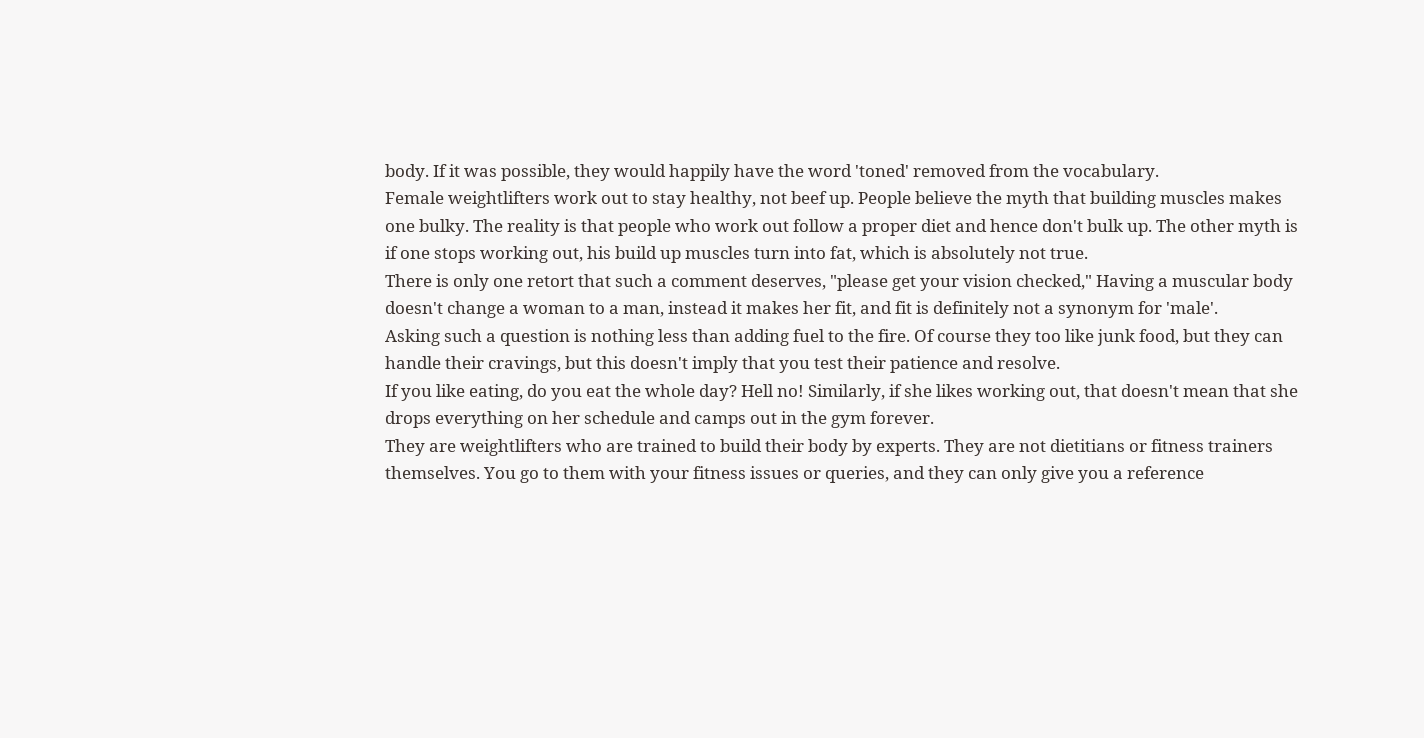body. If it was possible, they would happily have the word 'toned' removed from the vocabulary.
Female weightlifters work out to stay healthy, not beef up. People believe the myth that building muscles makes one bulky. The reality is that people who work out follow a proper diet and hence don't bulk up. The other myth is if one stops working out, his build up muscles turn into fat, which is absolutely not true.
There is only one retort that such a comment deserves, "please get your vision checked," Having a muscular body doesn't change a woman to a man, instead it makes her fit, and fit is definitely not a synonym for 'male'.
Asking such a question is nothing less than adding fuel to the fire. Of course they too like junk food, but they can handle their cravings, but this doesn't imply that you test their patience and resolve.
If you like eating, do you eat the whole day? Hell no! Similarly, if she likes working out, that doesn't mean that she drops everything on her schedule and camps out in the gym forever.
They are weightlifters who are trained to build their body by experts. They are not dietitians or fitness trainers themselves. You go to them with your fitness issues or queries, and they can only give you a reference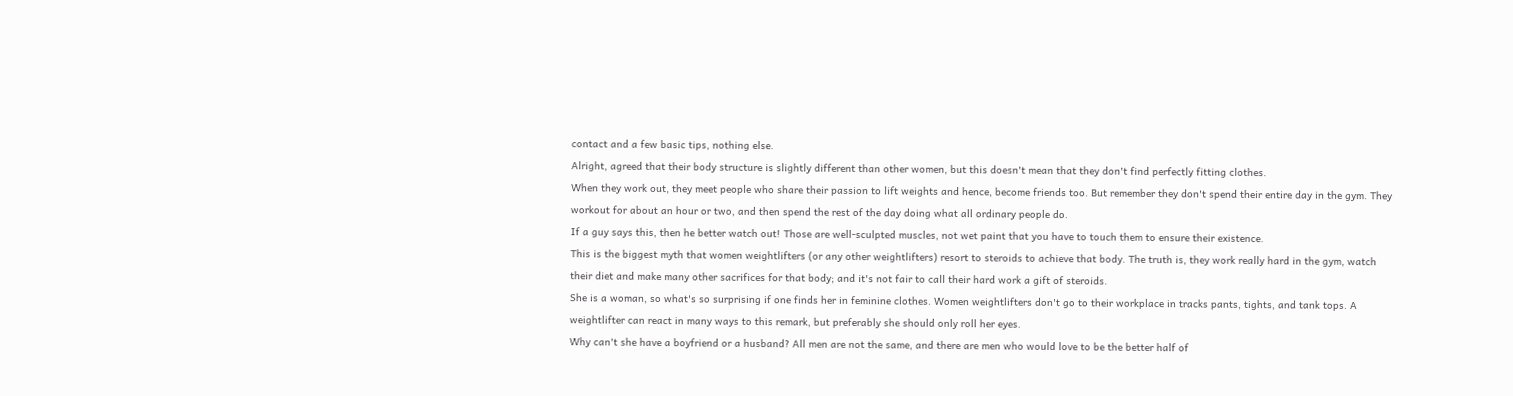contact and a few basic tips, nothing else.
Alright, agreed that their body structure is slightly different than other women, but this doesn't mean that they don't find perfectly fitting clothes.
When they work out, they meet people who share their passion to lift weights and hence, become friends too. But remember they don't spend their entire day in the gym. They workout for about an hour or two, and then spend the rest of the day doing what all ordinary people do.
If a guy says this, then he better watch out! Those are well-sculpted muscles, not wet paint that you have to touch them to ensure their existence.
This is the biggest myth that women weightlifters (or any other weightlifters) resort to steroids to achieve that body. The truth is, they work really hard in the gym, watch their diet and make many other sacrifices for that body; and it's not fair to call their hard work a gift of steroids.
She is a woman, so what's so surprising if one finds her in feminine clothes. Women weightlifters don't go to their workplace in tracks pants, tights, and tank tops. A weightlifter can react in many ways to this remark, but preferably she should only roll her eyes.
Why can't she have a boyfriend or a husband? All men are not the same, and there are men who would love to be the better half of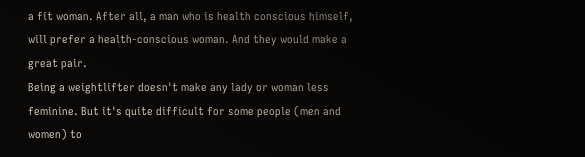a fit woman. After all, a man who is health conscious himself, will prefer a health-conscious woman. And they would make a great pair.
Being a weightlifter doesn't make any lady or woman less feminine. But it's quite difficult for some people (men and women) to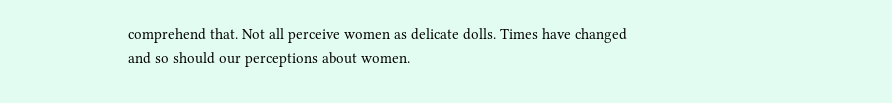comprehend that. Not all perceive women as delicate dolls. Times have changed and so should our perceptions about women.